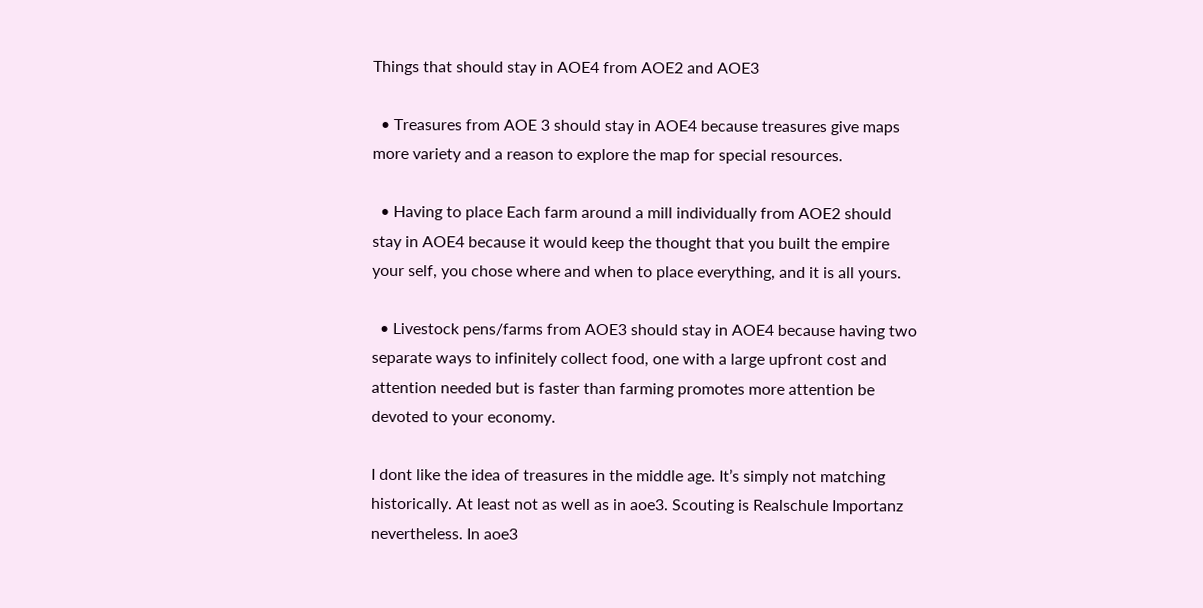Things that should stay in AOE4 from AOE2 and AOE3

  • Treasures from AOE 3 should stay in AOE4 because treasures give maps more variety and a reason to explore the map for special resources.

  • Having to place Each farm around a mill individually from AOE2 should stay in AOE4 because it would keep the thought that you built the empire your self, you chose where and when to place everything, and it is all yours.

  • Livestock pens/farms from AOE3 should stay in AOE4 because having two separate ways to infinitely collect food, one with a large upfront cost and attention needed but is faster than farming promotes more attention be devoted to your economy.

I dont like the idea of treasures in the middle age. It’s simply not matching historically. At least not as well as in aoe3. Scouting is Realschule Importanz nevertheless. In aoe3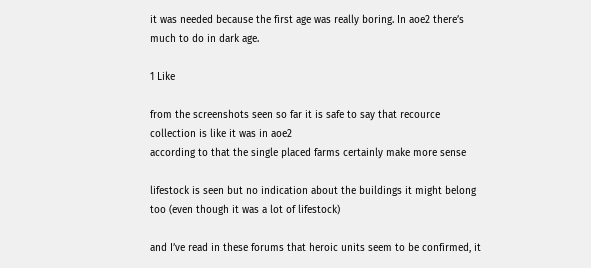it was needed because the first age was really boring. In aoe2 there’s much to do in dark age.

1 Like

from the screenshots seen so far it is safe to say that recource collection is like it was in aoe2
according to that the single placed farms certainly make more sense

lifestock is seen but no indication about the buildings it might belong too (even though it was a lot of lifestock)

and I’ve read in these forums that heroic units seem to be confirmed, it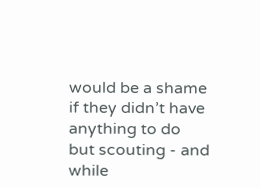would be a shame if they didn’t have anything to do but scouting - and while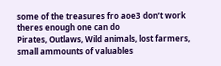some of the treasures fro aoe3 don’t work theres enough one can do
Pirates, Outlaws, Wild animals, lost farmers, small ammounts of valuables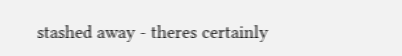stashed away - theres certainly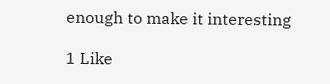enough to make it interesting

1 Like